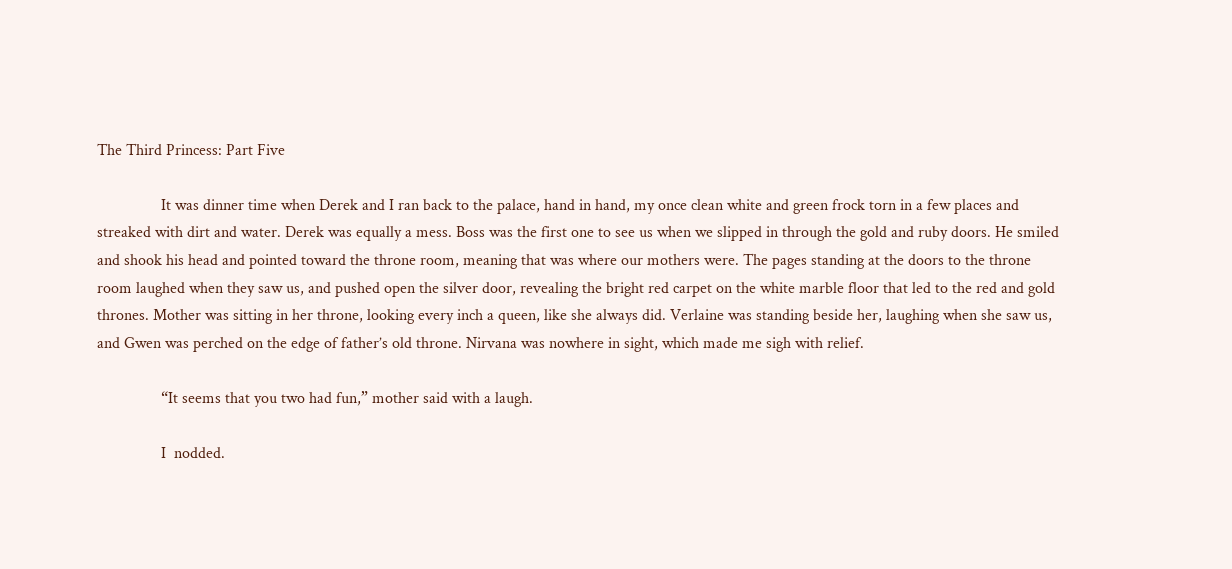The Third Princess: Part Five

                It was dinner time when Derek and I ran back to the palace, hand in hand, my once clean white and green frock torn in a few places and streaked with dirt and water. Derek was equally a mess. Boss was the first one to see us when we slipped in through the gold and ruby doors. He smiled and shook his head and pointed toward the throne room, meaning that was where our mothers were. The pages standing at the doors to the throne room laughed when they saw us, and pushed open the silver door, revealing the bright red carpet on the white marble floor that led to the red and gold thrones. Mother was sitting in her throne, looking every inch a queen, like she always did. Verlaine was standing beside her, laughing when she saw us, and Gwen was perched on the edge of father’s old throne. Nirvana was nowhere in sight, which made me sigh with relief.

                “It seems that you two had fun,” mother said with a laugh.

                I  nodded.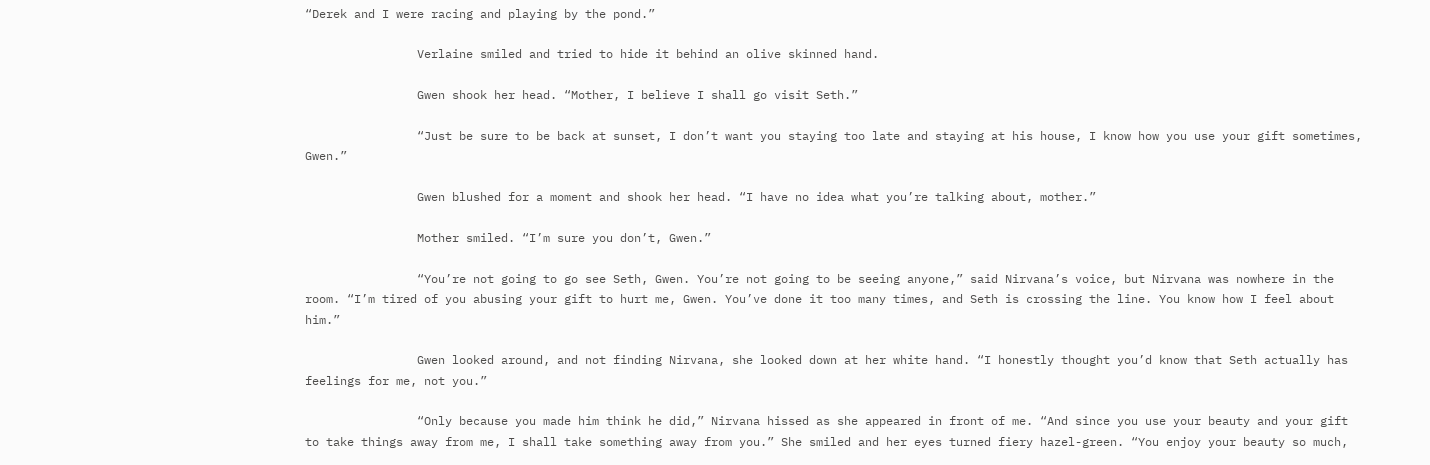“Derek and I were racing and playing by the pond.”

                Verlaine smiled and tried to hide it behind an olive skinned hand.

                Gwen shook her head. “Mother, I believe I shall go visit Seth.”

                “Just be sure to be back at sunset, I don’t want you staying too late and staying at his house, I know how you use your gift sometimes, Gwen.”

                Gwen blushed for a moment and shook her head. “I have no idea what you’re talking about, mother.”

                Mother smiled. “I’m sure you don’t, Gwen.”

                “You’re not going to go see Seth, Gwen. You’re not going to be seeing anyone,” said Nirvana’s voice, but Nirvana was nowhere in the room. “I’m tired of you abusing your gift to hurt me, Gwen. You’ve done it too many times, and Seth is crossing the line. You know how I feel about him.”

                Gwen looked around, and not finding Nirvana, she looked down at her white hand. “I honestly thought you’d know that Seth actually has feelings for me, not you.”

                “Only because you made him think he did,” Nirvana hissed as she appeared in front of me. “And since you use your beauty and your gift to take things away from me, I shall take something away from you.” She smiled and her eyes turned fiery hazel-green. “You enjoy your beauty so much,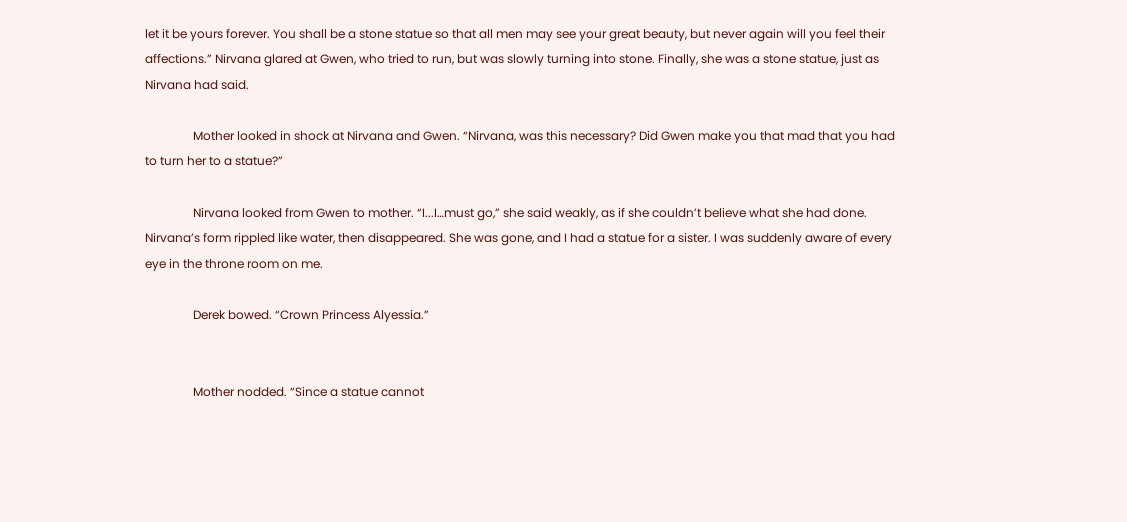let it be yours forever. You shall be a stone statue so that all men may see your great beauty, but never again will you feel their affections.” Nirvana glared at Gwen, who tried to run, but was slowly turning into stone. Finally, she was a stone statue, just as Nirvana had said.

                Mother looked in shock at Nirvana and Gwen. “Nirvana, was this necessary? Did Gwen make you that mad that you had to turn her to a statue?”

                Nirvana looked from Gwen to mother. “I...I…must go,” she said weakly, as if she couldn’t believe what she had done. Nirvana’s form rippled like water, then disappeared. She was gone, and I had a statue for a sister. I was suddenly aware of every eye in the throne room on me.

                Derek bowed. “Crown Princess Alyessia.”


                Mother nodded. “Since a statue cannot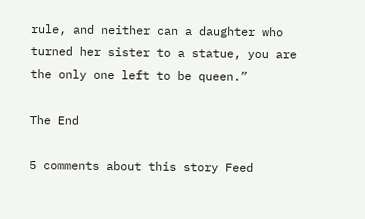rule, and neither can a daughter who turned her sister to a statue, you are the only one left to be queen.”

The End

5 comments about this story Feed